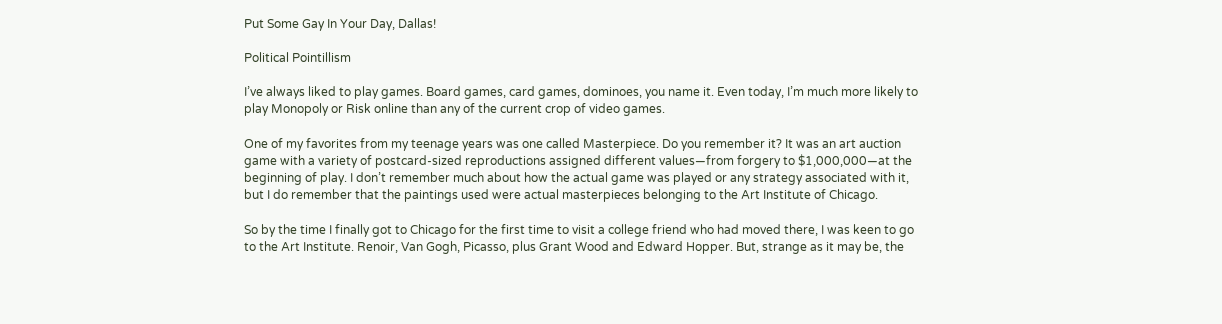Put Some Gay In Your Day, Dallas!

Political Pointillism

I’ve always liked to play games. Board games, card games, dominoes, you name it. Even today, I’m much more likely to play Monopoly or Risk online than any of the current crop of video games.

One of my favorites from my teenage years was one called Masterpiece. Do you remember it? It was an art auction game with a variety of postcard-sized reproductions assigned different values—from forgery to $1,000,000—at the beginning of play. I don’t remember much about how the actual game was played or any strategy associated with it, but I do remember that the paintings used were actual masterpieces belonging to the Art Institute of Chicago.

So by the time I finally got to Chicago for the first time to visit a college friend who had moved there, I was keen to go to the Art Institute. Renoir, Van Gogh, Picasso, plus Grant Wood and Edward Hopper. But, strange as it may be, the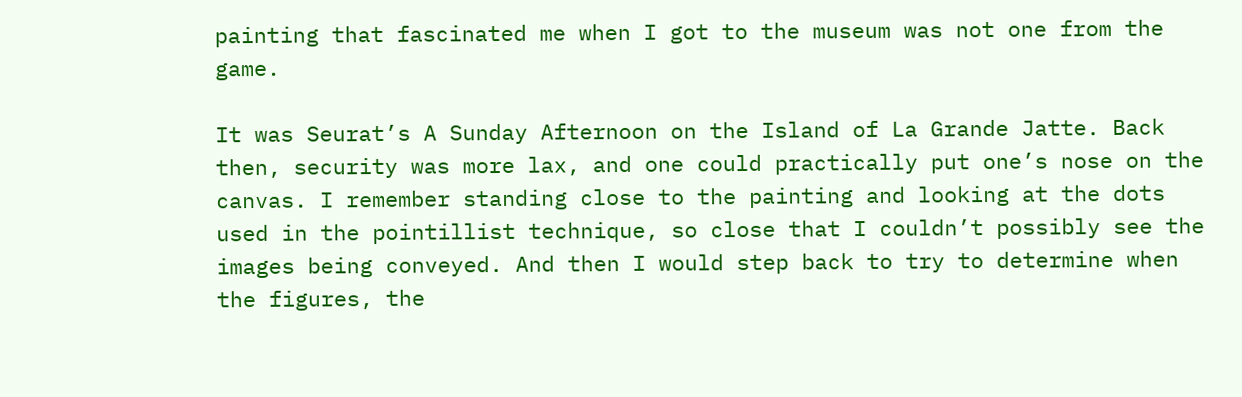painting that fascinated me when I got to the museum was not one from the game.

It was Seurat’s A Sunday Afternoon on the Island of La Grande Jatte. Back then, security was more lax, and one could practically put one’s nose on the canvas. I remember standing close to the painting and looking at the dots used in the pointillist technique, so close that I couldn’t possibly see the images being conveyed. And then I would step back to try to determine when the figures, the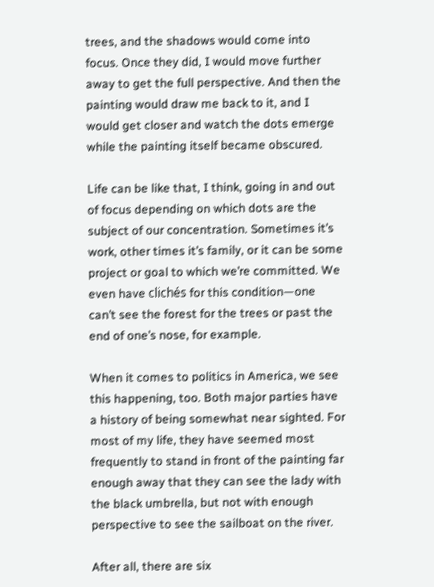trees, and the shadows would come into focus. Once they did, I would move further away to get the full perspective. And then the painting would draw me back to it, and I would get closer and watch the dots emerge while the painting itself became obscured.

Life can be like that, I think, going in and out of focus depending on which dots are the subject of our concentration. Sometimes it’s work, other times it’s family, or it can be some project or goal to which we’re committed. We even have clichés for this condition—one can’t see the forest for the trees or past the end of one’s nose, for example.

When it comes to politics in America, we see this happening, too. Both major parties have a history of being somewhat near sighted. For most of my life, they have seemed most frequently to stand in front of the painting far enough away that they can see the lady with the black umbrella, but not with enough perspective to see the sailboat on the river.

After all, there are six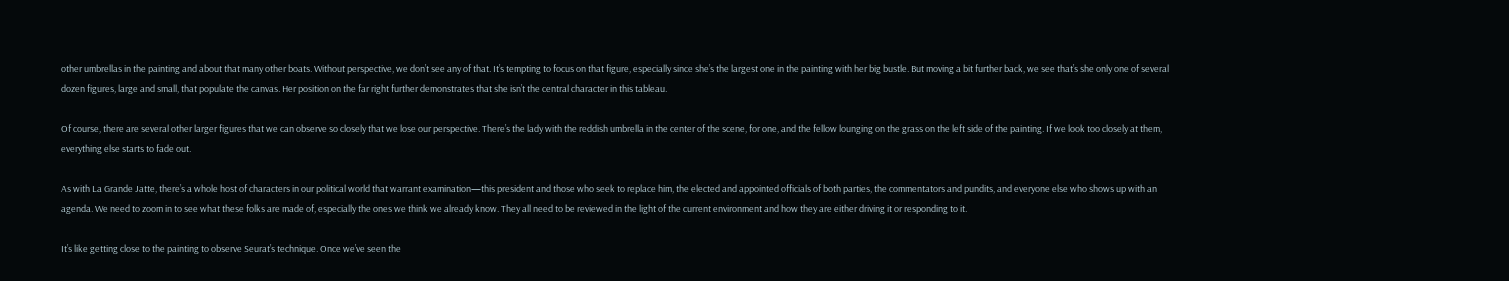other umbrellas in the painting and about that many other boats. Without perspective, we don’t see any of that. It’s tempting to focus on that figure, especially since she’s the largest one in the painting with her big bustle. But moving a bit further back, we see that’s she only one of several dozen figures, large and small, that populate the canvas. Her position on the far right further demonstrates that she isn’t the central character in this tableau.

Of course, there are several other larger figures that we can observe so closely that we lose our perspective. There’s the lady with the reddish umbrella in the center of the scene, for one, and the fellow lounging on the grass on the left side of the painting. If we look too closely at them, everything else starts to fade out.

As with La Grande Jatte, there’s a whole host of characters in our political world that warrant examination—this president and those who seek to replace him, the elected and appointed officials of both parties, the commentators and pundits, and everyone else who shows up with an agenda. We need to zoom in to see what these folks are made of, especially the ones we think we already know. They all need to be reviewed in the light of the current environment and how they are either driving it or responding to it.

It’s like getting close to the painting to observe Seurat’s technique. Once we’ve seen the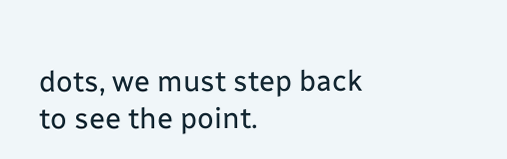dots, we must step back to see the point.